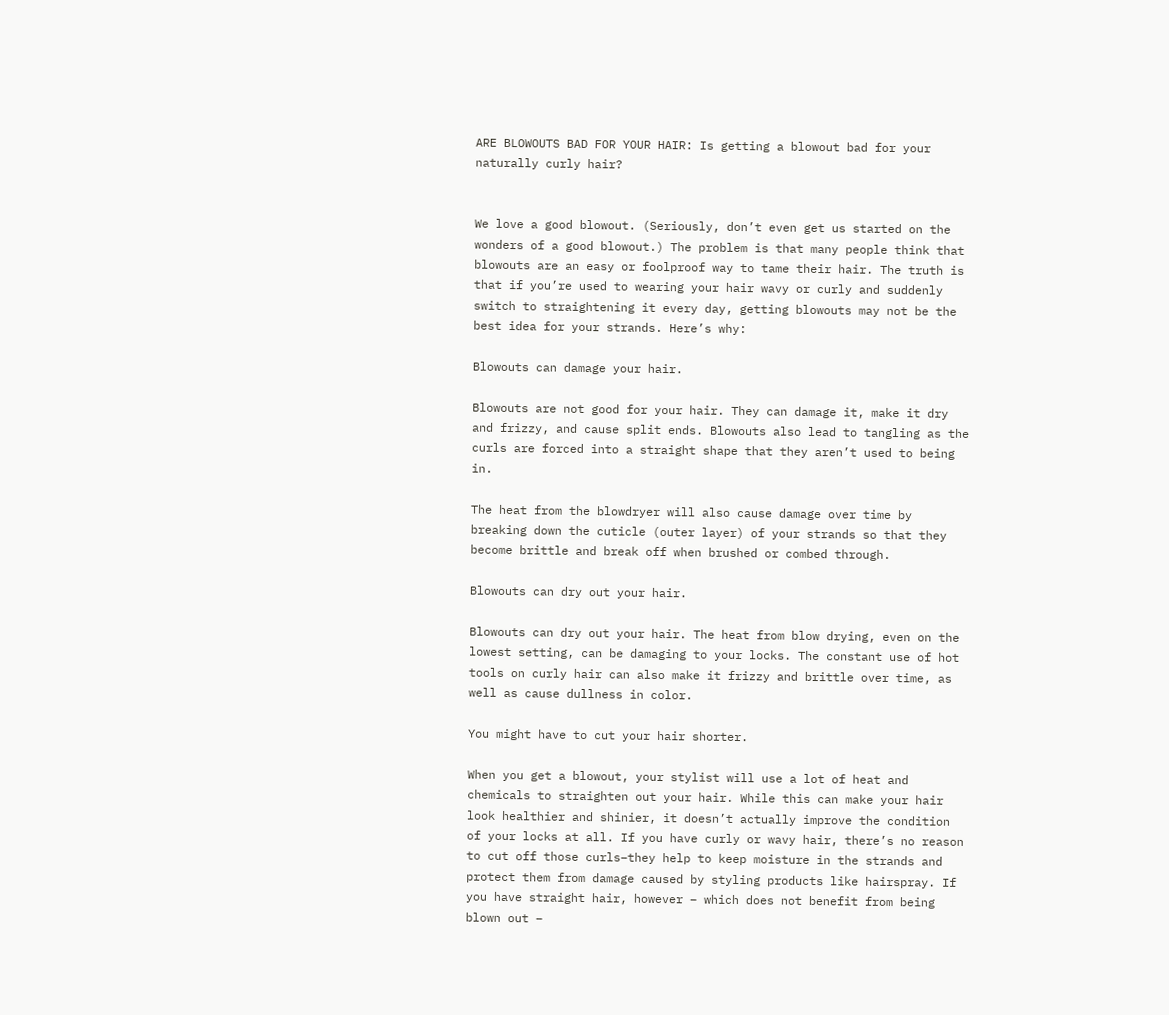ARE BLOWOUTS BAD FOR YOUR HAIR: Is getting a blowout bad for your naturally curly hair?


We love a good blowout. (Seriously, don’t even get us started on the wonders of a good blowout.) The problem is that many people think that blowouts are an easy or foolproof way to tame their hair. The truth is that if you’re used to wearing your hair wavy or curly and suddenly switch to straightening it every day, getting blowouts may not be the best idea for your strands. Here’s why:

Blowouts can damage your hair.

Blowouts are not good for your hair. They can damage it, make it dry and frizzy, and cause split ends. Blowouts also lead to tangling as the curls are forced into a straight shape that they aren’t used to being in.

The heat from the blowdryer will also cause damage over time by breaking down the cuticle (outer layer) of your strands so that they become brittle and break off when brushed or combed through.

Blowouts can dry out your hair.

Blowouts can dry out your hair. The heat from blow drying, even on the lowest setting, can be damaging to your locks. The constant use of hot tools on curly hair can also make it frizzy and brittle over time, as well as cause dullness in color.

You might have to cut your hair shorter.

When you get a blowout, your stylist will use a lot of heat and chemicals to straighten out your hair. While this can make your hair look healthier and shinier, it doesn’t actually improve the condition of your locks at all. If you have curly or wavy hair, there’s no reason to cut off those curls–they help to keep moisture in the strands and protect them from damage caused by styling products like hairspray. If you have straight hair, however – which does not benefit from being blown out –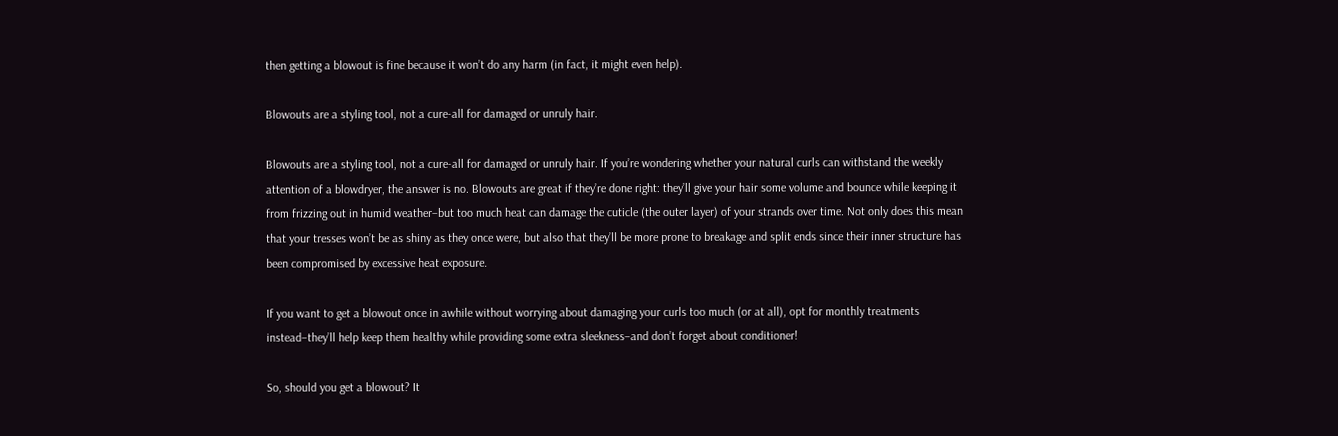then getting a blowout is fine because it won’t do any harm (in fact, it might even help).

Blowouts are a styling tool, not a cure-all for damaged or unruly hair.

Blowouts are a styling tool, not a cure-all for damaged or unruly hair. If you’re wondering whether your natural curls can withstand the weekly attention of a blowdryer, the answer is no. Blowouts are great if they’re done right: they’ll give your hair some volume and bounce while keeping it from frizzing out in humid weather–but too much heat can damage the cuticle (the outer layer) of your strands over time. Not only does this mean that your tresses won’t be as shiny as they once were, but also that they’ll be more prone to breakage and split ends since their inner structure has been compromised by excessive heat exposure.

If you want to get a blowout once in awhile without worrying about damaging your curls too much (or at all), opt for monthly treatments instead–they’ll help keep them healthy while providing some extra sleekness–and don’t forget about conditioner!

So, should you get a blowout? It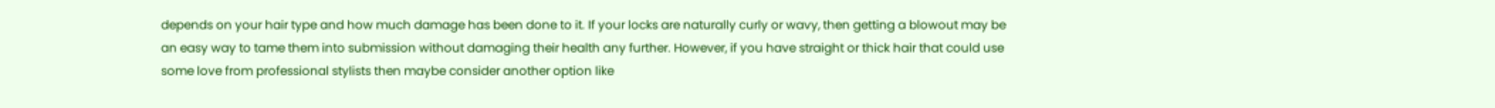depends on your hair type and how much damage has been done to it. If your locks are naturally curly or wavy, then getting a blowout may be an easy way to tame them into submission without damaging their health any further. However, if you have straight or thick hair that could use some love from professional stylists then maybe consider another option like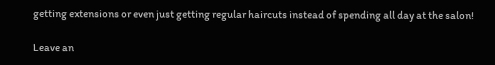getting extensions or even just getting regular haircuts instead of spending all day at the salon!

Leave an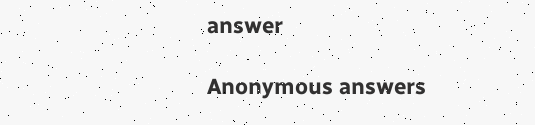answer

Anonymous answers